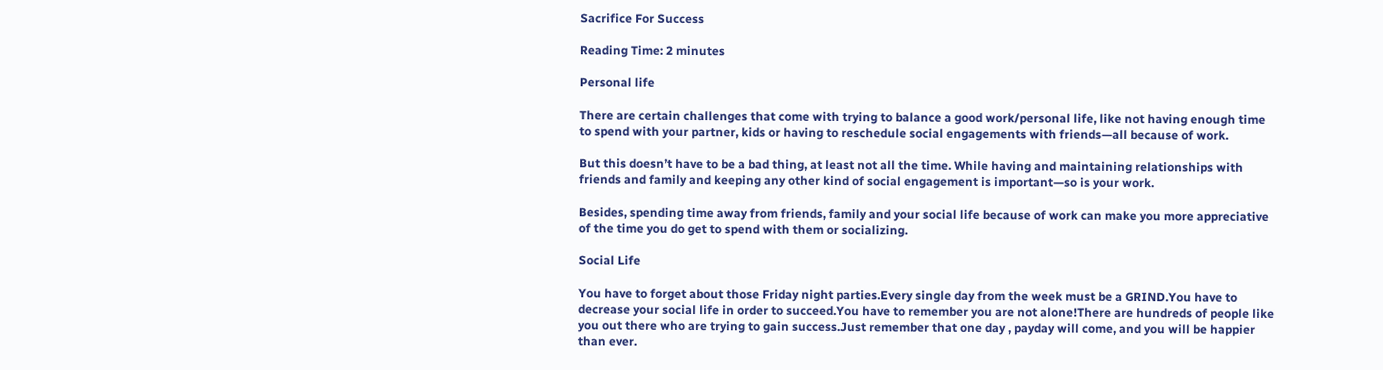Sacrifice For Success

Reading Time: 2 minutes

Personal life

There are certain challenges that come with trying to balance a good work/personal life, like not having enough time to spend with your partner, kids or having to reschedule social engagements with friends—all because of work.

But this doesn’t have to be a bad thing, at least not all the time. While having and maintaining relationships with friends and family and keeping any other kind of social engagement is important—so is your work.

Besides, spending time away from friends, family and your social life because of work can make you more appreciative of the time you do get to spend with them or socializing.

Social Life

You have to forget about those Friday night parties.Every single day from the week must be a GRIND.You have to decrease your social life in order to succeed.You have to remember you are not alone!There are hundreds of people like you out there who are trying to gain success.Just remember that one day , payday will come, and you will be happier than ever.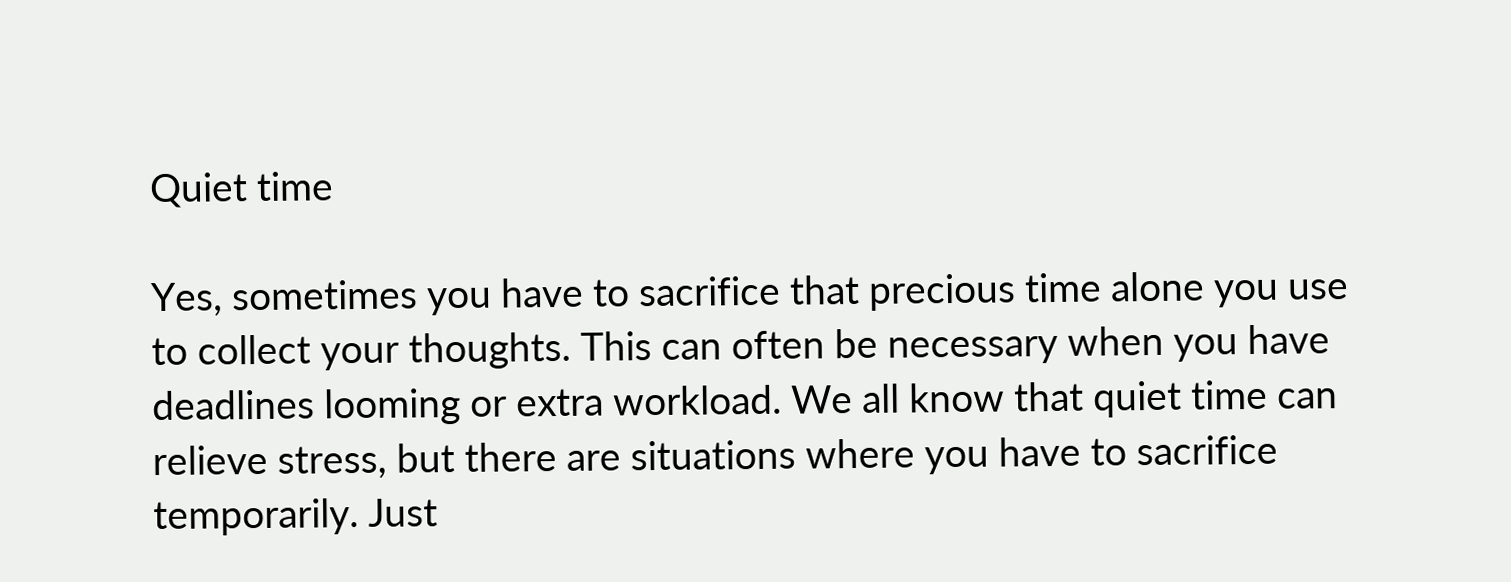Quiet time

Yes, sometimes you have to sacrifice that precious time alone you use to collect your thoughts. This can often be necessary when you have deadlines looming or extra workload. We all know that quiet time can relieve stress, but there are situations where you have to sacrifice temporarily. Just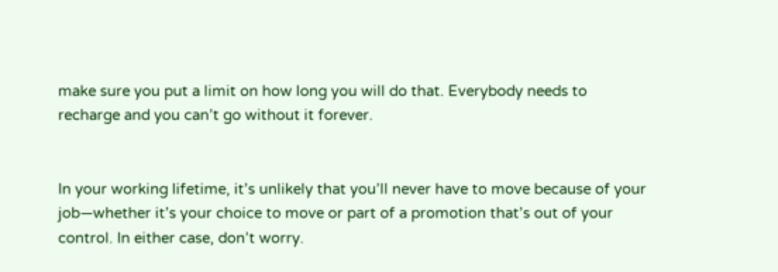make sure you put a limit on how long you will do that. Everybody needs to recharge and you can’t go without it forever.


In your working lifetime, it’s unlikely that you’ll never have to move because of your job—whether it’s your choice to move or part of a promotion that’s out of your control. In either case, don’t worry.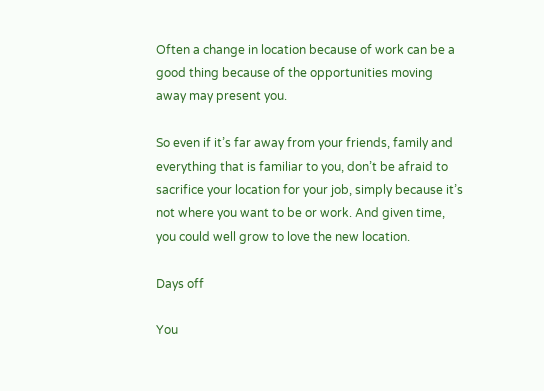Often a change in location because of work can be a good thing because of the opportunities moving away may present you.

So even if it’s far away from your friends, family and everything that is familiar to you, don’t be afraid to sacrifice your location for your job, simply because it’s not where you want to be or work. And given time, you could well grow to love the new location.

Days off

You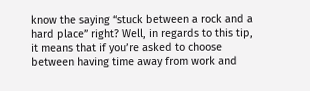know the saying “stuck between a rock and a hard place” right? Well, in regards to this tip, it means that if you’re asked to choose between having time away from work and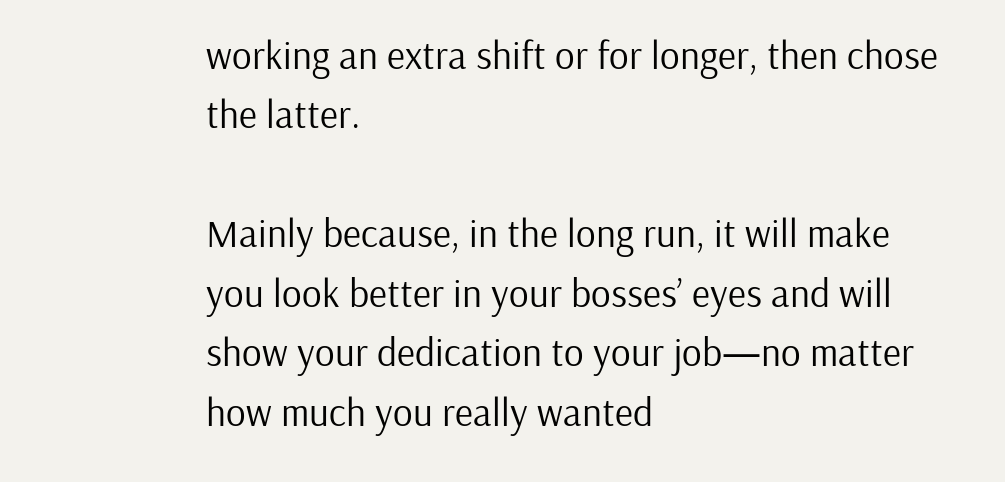working an extra shift or for longer, then chose the latter.

Mainly because, in the long run, it will make you look better in your bosses’ eyes and will show your dedication to your job—no matter how much you really wanted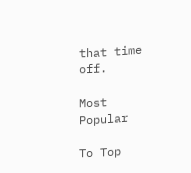that time off.

Most Popular

To Top